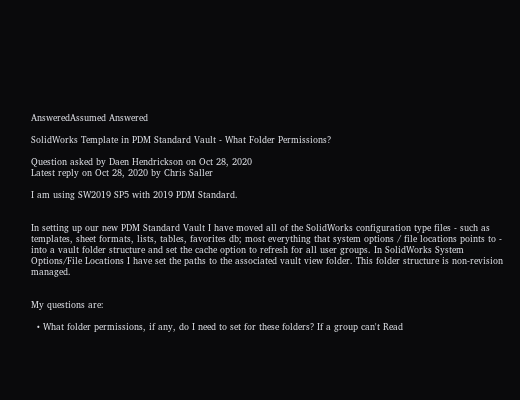AnsweredAssumed Answered

SolidWorks Template in PDM Standard Vault - What Folder Permissions?

Question asked by Daen Hendrickson on Oct 28, 2020
Latest reply on Oct 28, 2020 by Chris Saller

I am using SW2019 SP5 with 2019 PDM Standard.


In setting up our new PDM Standard Vault I have moved all of the SolidWorks configuration type files - such as templates, sheet formats, lists, tables, favorites db; most everything that system options / file locations points to - into a vault folder structure and set the cache option to refresh for all user groups. In SolidWorks System Options/File Locations I have set the paths to the associated vault view folder. This folder structure is non-revision managed.


My questions are:

  • What folder permissions, if any, do I need to set for these folders? If a group can't Read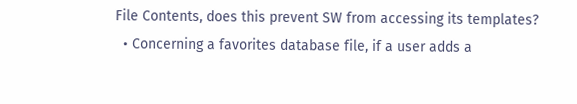File Contents, does this prevent SW from accessing its templates?
  • Concerning a favorites database file, if a user adds a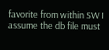favorite from within SW I assume the db file must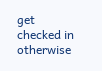get checked in otherwise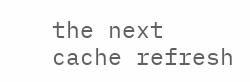the next cache refresh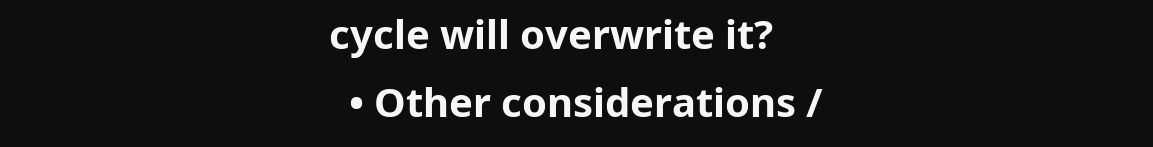cycle will overwrite it?
  • Other considerations /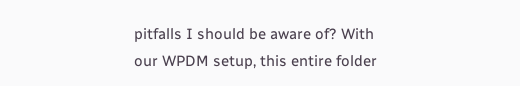pitfalls I should be aware of? With our WPDM setup, this entire folder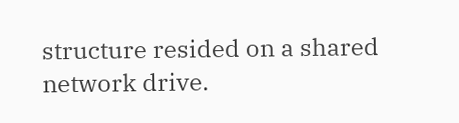structure resided on a shared network drive.